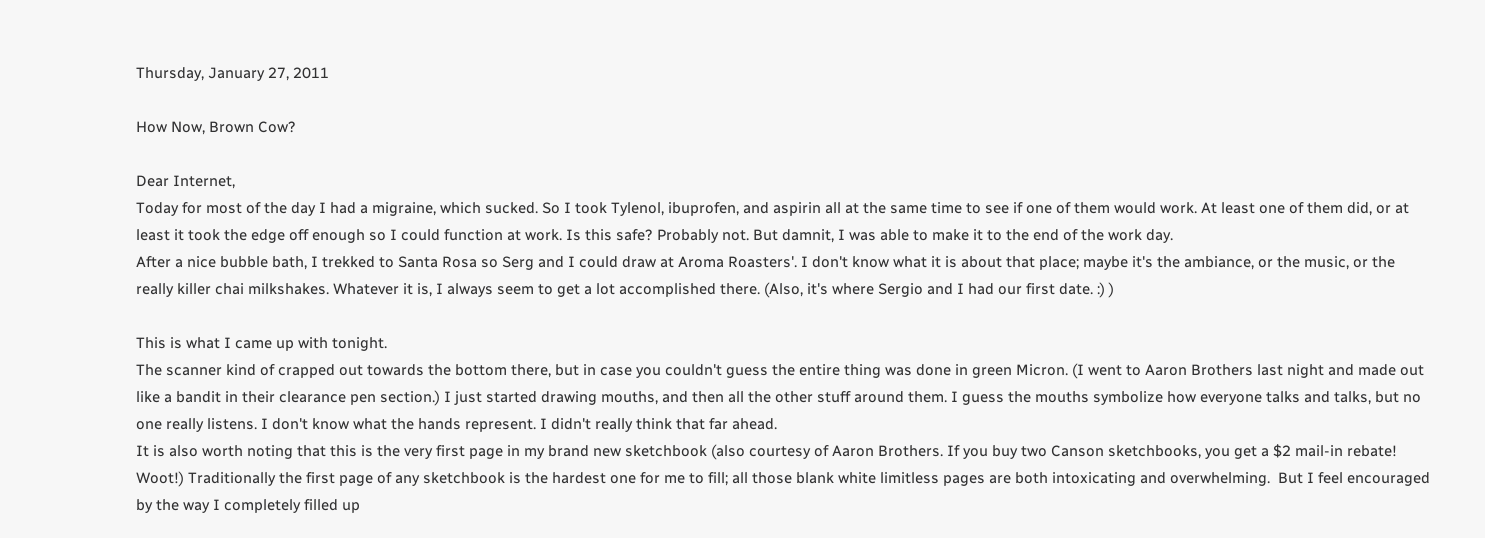Thursday, January 27, 2011

How Now, Brown Cow?

Dear Internet,
Today for most of the day I had a migraine, which sucked. So I took Tylenol, ibuprofen, and aspirin all at the same time to see if one of them would work. At least one of them did, or at least it took the edge off enough so I could function at work. Is this safe? Probably not. But damnit, I was able to make it to the end of the work day.
After a nice bubble bath, I trekked to Santa Rosa so Serg and I could draw at Aroma Roasters'. I don't know what it is about that place; maybe it's the ambiance, or the music, or the really killer chai milkshakes. Whatever it is, I always seem to get a lot accomplished there. (Also, it's where Sergio and I had our first date. :) )

This is what I came up with tonight.
The scanner kind of crapped out towards the bottom there, but in case you couldn't guess the entire thing was done in green Micron. (I went to Aaron Brothers last night and made out like a bandit in their clearance pen section.) I just started drawing mouths, and then all the other stuff around them. I guess the mouths symbolize how everyone talks and talks, but no one really listens. I don't know what the hands represent. I didn't really think that far ahead.
It is also worth noting that this is the very first page in my brand new sketchbook (also courtesy of Aaron Brothers. If you buy two Canson sketchbooks, you get a $2 mail-in rebate! Woot!) Traditionally the first page of any sketchbook is the hardest one for me to fill; all those blank white limitless pages are both intoxicating and overwhelming.  But I feel encouraged by the way I completely filled up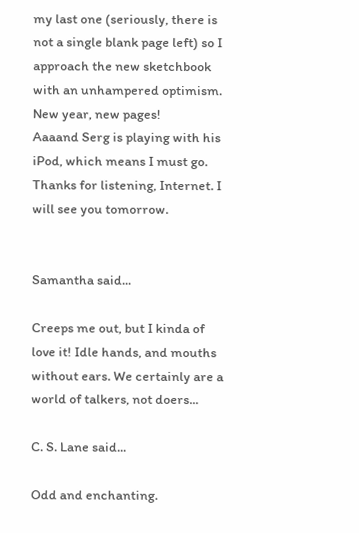my last one (seriously, there is not a single blank page left) so I approach the new sketchbook with an unhampered optimism. New year, new pages!
Aaaand Serg is playing with his iPod, which means I must go.
Thanks for listening, Internet. I will see you tomorrow.


Samantha said...

Creeps me out, but I kinda of love it! Idle hands, and mouths without ears. We certainly are a world of talkers, not doers...

C. S. Lane said...

Odd and enchanting.